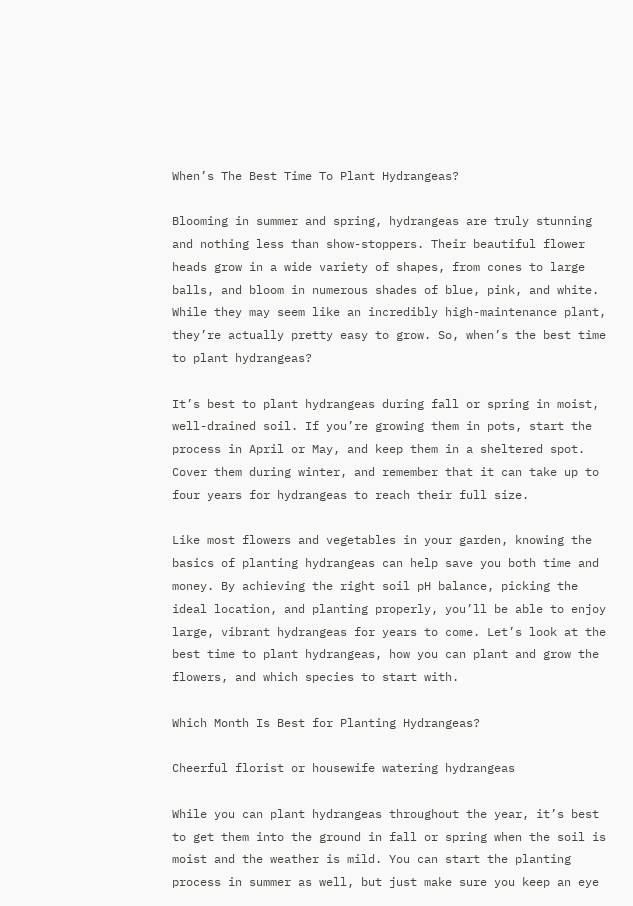When’s The Best Time To Plant Hydrangeas?

Blooming in summer and spring, hydrangeas are truly stunning and nothing less than show-stoppers. Their beautiful flower heads grow in a wide variety of shapes, from cones to large balls, and bloom in numerous shades of blue, pink, and white. While they may seem like an incredibly high-maintenance plant, they’re actually pretty easy to grow. So, when’s the best time to plant hydrangeas?

It’s best to plant hydrangeas during fall or spring in moist, well-drained soil. If you’re growing them in pots, start the process in April or May, and keep them in a sheltered spot. Cover them during winter, and remember that it can take up to four years for hydrangeas to reach their full size.

Like most flowers and vegetables in your garden, knowing the basics of planting hydrangeas can help save you both time and money. By achieving the right soil pH balance, picking the ideal location, and planting properly, you’ll be able to enjoy large, vibrant hydrangeas for years to come. Let’s look at the best time to plant hydrangeas, how you can plant and grow the flowers, and which species to start with.

Which Month Is Best for Planting Hydrangeas?

Cheerful florist or housewife watering hydrangeas

While you can plant hydrangeas throughout the year, it’s best to get them into the ground in fall or spring when the soil is moist and the weather is mild. You can start the planting process in summer as well, but just make sure you keep an eye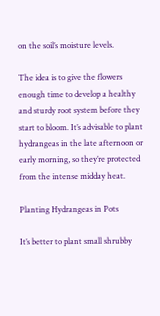on the soil’s moisture levels.

The idea is to give the flowers enough time to develop a healthy and sturdy root system before they start to bloom. It’s advisable to plant hydrangeas in the late afternoon or early morning, so they’re protected from the intense midday heat.

Planting Hydrangeas in Pots

It’s better to plant small shrubby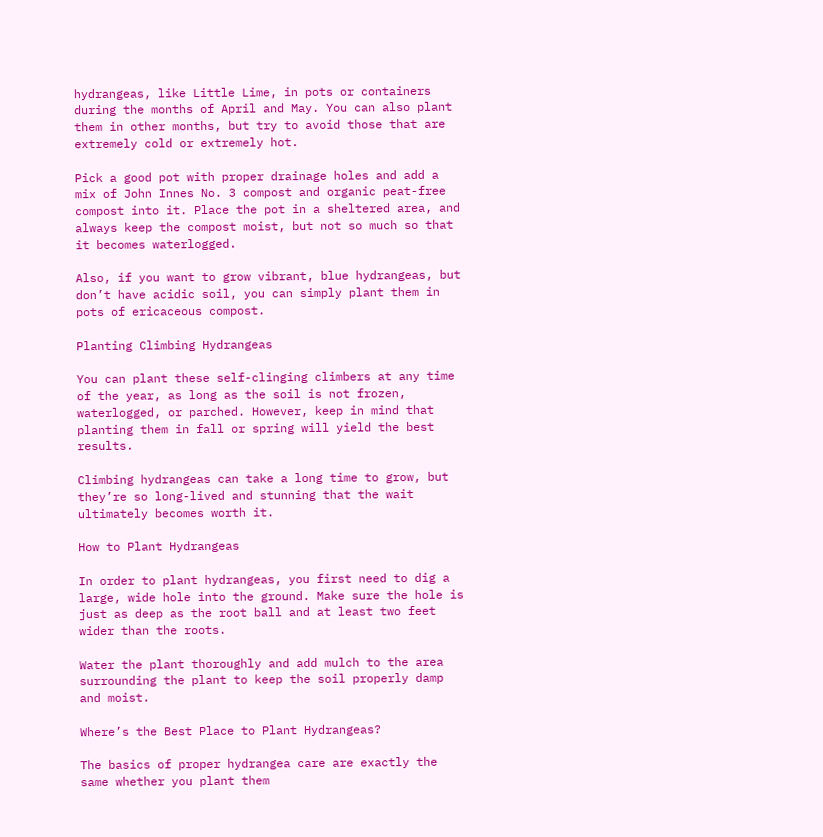hydrangeas, like Little Lime, in pots or containers during the months of April and May. You can also plant them in other months, but try to avoid those that are extremely cold or extremely hot.

Pick a good pot with proper drainage holes and add a mix of John Innes No. 3 compost and organic peat-free compost into it. Place the pot in a sheltered area, and always keep the compost moist, but not so much so that it becomes waterlogged.

Also, if you want to grow vibrant, blue hydrangeas, but don’t have acidic soil, you can simply plant them in pots of ericaceous compost.

Planting Climbing Hydrangeas

You can plant these self-clinging climbers at any time of the year, as long as the soil is not frozen, waterlogged, or parched. However, keep in mind that planting them in fall or spring will yield the best results.

Climbing hydrangeas can take a long time to grow, but they’re so long-lived and stunning that the wait ultimately becomes worth it.

How to Plant Hydrangeas

In order to plant hydrangeas, you first need to dig a large, wide hole into the ground. Make sure the hole is just as deep as the root ball and at least two feet wider than the roots.

Water the plant thoroughly and add mulch to the area surrounding the plant to keep the soil properly damp and moist.

Where’s the Best Place to Plant Hydrangeas?

The basics of proper hydrangea care are exactly the same whether you plant them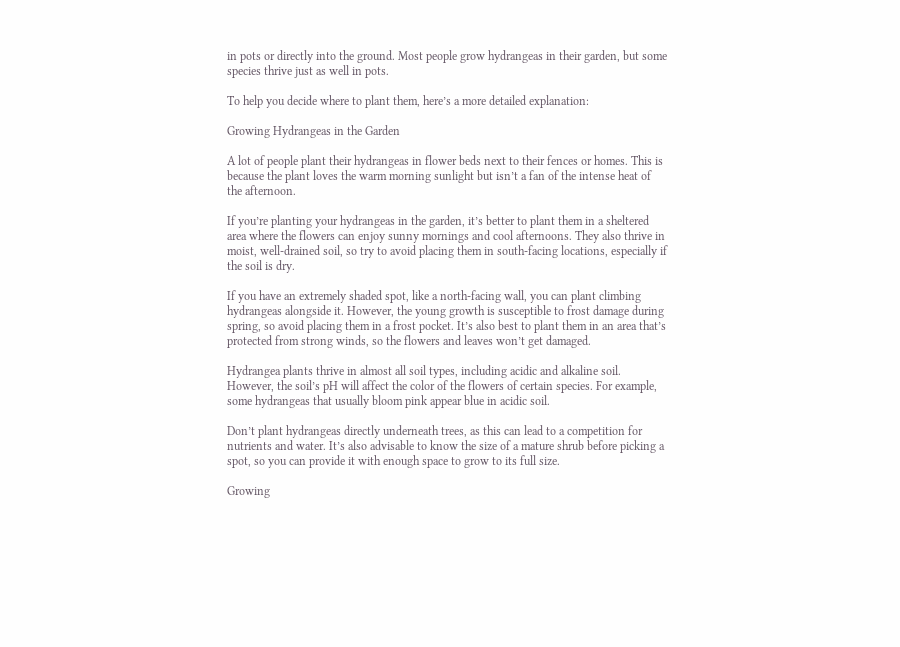in pots or directly into the ground. Most people grow hydrangeas in their garden, but some species thrive just as well in pots.

To help you decide where to plant them, here’s a more detailed explanation:

Growing Hydrangeas in the Garden

A lot of people plant their hydrangeas in flower beds next to their fences or homes. This is because the plant loves the warm morning sunlight but isn’t a fan of the intense heat of the afternoon.

If you’re planting your hydrangeas in the garden, it’s better to plant them in a sheltered area where the flowers can enjoy sunny mornings and cool afternoons. They also thrive in moist, well-drained soil, so try to avoid placing them in south-facing locations, especially if the soil is dry.

If you have an extremely shaded spot, like a north-facing wall, you can plant climbing hydrangeas alongside it. However, the young growth is susceptible to frost damage during spring, so avoid placing them in a frost pocket. It’s also best to plant them in an area that’s protected from strong winds, so the flowers and leaves won’t get damaged.

Hydrangea plants thrive in almost all soil types, including acidic and alkaline soil. However, the soil’s pH will affect the color of the flowers of certain species. For example, some hydrangeas that usually bloom pink appear blue in acidic soil.

Don’t plant hydrangeas directly underneath trees, as this can lead to a competition for nutrients and water. It’s also advisable to know the size of a mature shrub before picking a spot, so you can provide it with enough space to grow to its full size.

Growing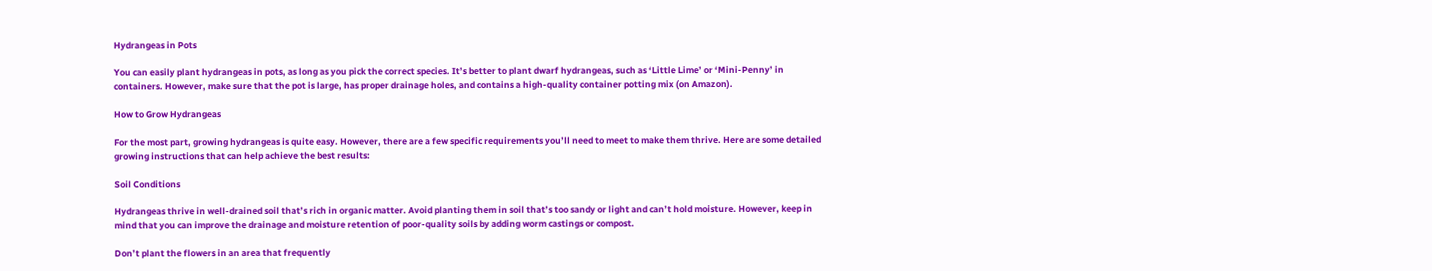Hydrangeas in Pots

You can easily plant hydrangeas in pots, as long as you pick the correct species. It’s better to plant dwarf hydrangeas, such as ‘Little Lime’ or ‘Mini-Penny’ in containers. However, make sure that the pot is large, has proper drainage holes, and contains a high-quality container potting mix (on Amazon).

How to Grow Hydrangeas

For the most part, growing hydrangeas is quite easy. However, there are a few specific requirements you’ll need to meet to make them thrive. Here are some detailed growing instructions that can help achieve the best results:

Soil Conditions

Hydrangeas thrive in well-drained soil that’s rich in organic matter. Avoid planting them in soil that’s too sandy or light and can’t hold moisture. However, keep in mind that you can improve the drainage and moisture retention of poor-quality soils by adding worm castings or compost.

Don’t plant the flowers in an area that frequently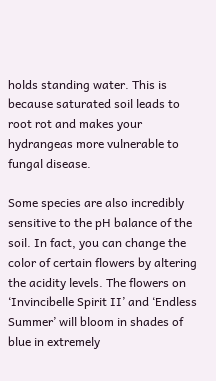holds standing water. This is because saturated soil leads to root rot and makes your hydrangeas more vulnerable to fungal disease.

Some species are also incredibly sensitive to the pH balance of the soil. In fact, you can change the color of certain flowers by altering the acidity levels. The flowers on ‘Invincibelle Spirit II’ and ‘Endless Summer’ will bloom in shades of blue in extremely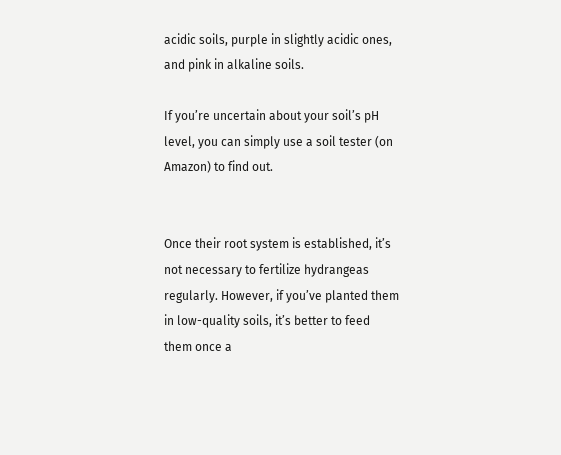acidic soils, purple in slightly acidic ones, and pink in alkaline soils.

If you’re uncertain about your soil’s pH level, you can simply use a soil tester (on Amazon) to find out.


Once their root system is established, it’s not necessary to fertilize hydrangeas regularly. However, if you’ve planted them in low-quality soils, it’s better to feed them once a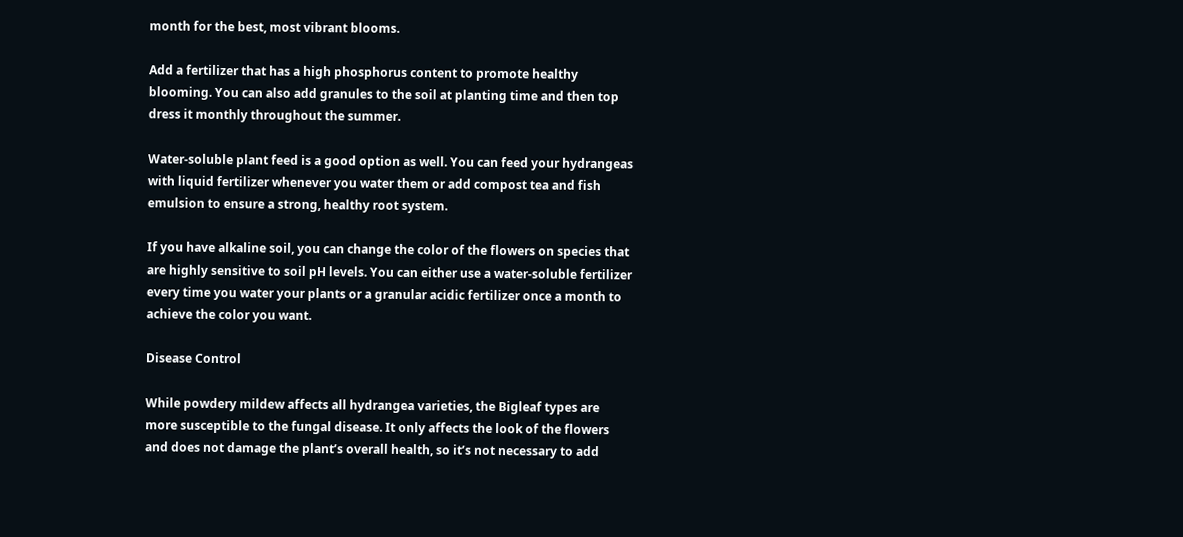month for the best, most vibrant blooms.

Add a fertilizer that has a high phosphorus content to promote healthy blooming. You can also add granules to the soil at planting time and then top dress it monthly throughout the summer.

Water-soluble plant feed is a good option as well. You can feed your hydrangeas with liquid fertilizer whenever you water them or add compost tea and fish emulsion to ensure a strong, healthy root system.

If you have alkaline soil, you can change the color of the flowers on species that are highly sensitive to soil pH levels. You can either use a water-soluble fertilizer every time you water your plants or a granular acidic fertilizer once a month to achieve the color you want.

Disease Control

While powdery mildew affects all hydrangea varieties, the Bigleaf types are more susceptible to the fungal disease. It only affects the look of the flowers and does not damage the plant’s overall health, so it’s not necessary to add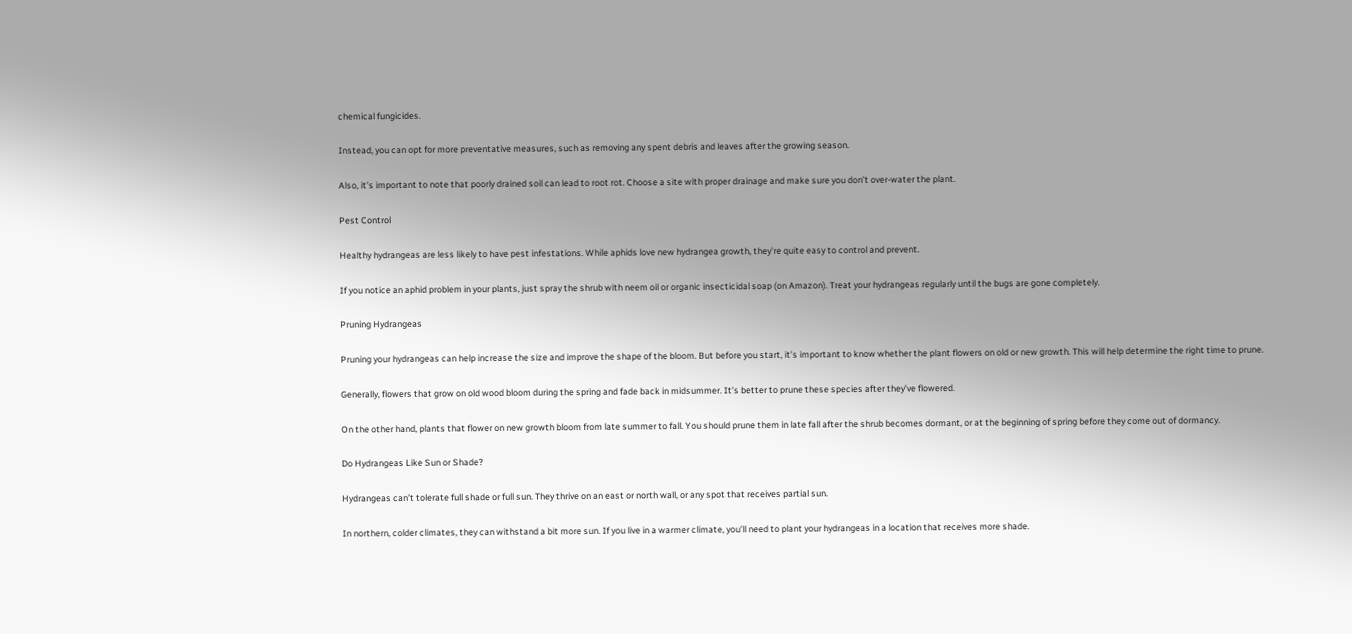chemical fungicides.

Instead, you can opt for more preventative measures, such as removing any spent debris and leaves after the growing season.

Also, it’s important to note that poorly drained soil can lead to root rot. Choose a site with proper drainage and make sure you don’t over-water the plant.

Pest Control

Healthy hydrangeas are less likely to have pest infestations. While aphids love new hydrangea growth, they’re quite easy to control and prevent.

If you notice an aphid problem in your plants, just spray the shrub with neem oil or organic insecticidal soap (on Amazon). Treat your hydrangeas regularly until the bugs are gone completely.

Pruning Hydrangeas

Pruning your hydrangeas can help increase the size and improve the shape of the bloom. But before you start, it’s important to know whether the plant flowers on old or new growth. This will help determine the right time to prune.

Generally, flowers that grow on old wood bloom during the spring and fade back in midsummer. It’s better to prune these species after they’ve flowered.

On the other hand, plants that flower on new growth bloom from late summer to fall. You should prune them in late fall after the shrub becomes dormant, or at the beginning of spring before they come out of dormancy.

Do Hydrangeas Like Sun or Shade?

Hydrangeas can’t tolerate full shade or full sun. They thrive on an east or north wall, or any spot that receives partial sun.

In northern, colder climates, they can withstand a bit more sun. If you live in a warmer climate, you’ll need to plant your hydrangeas in a location that receives more shade.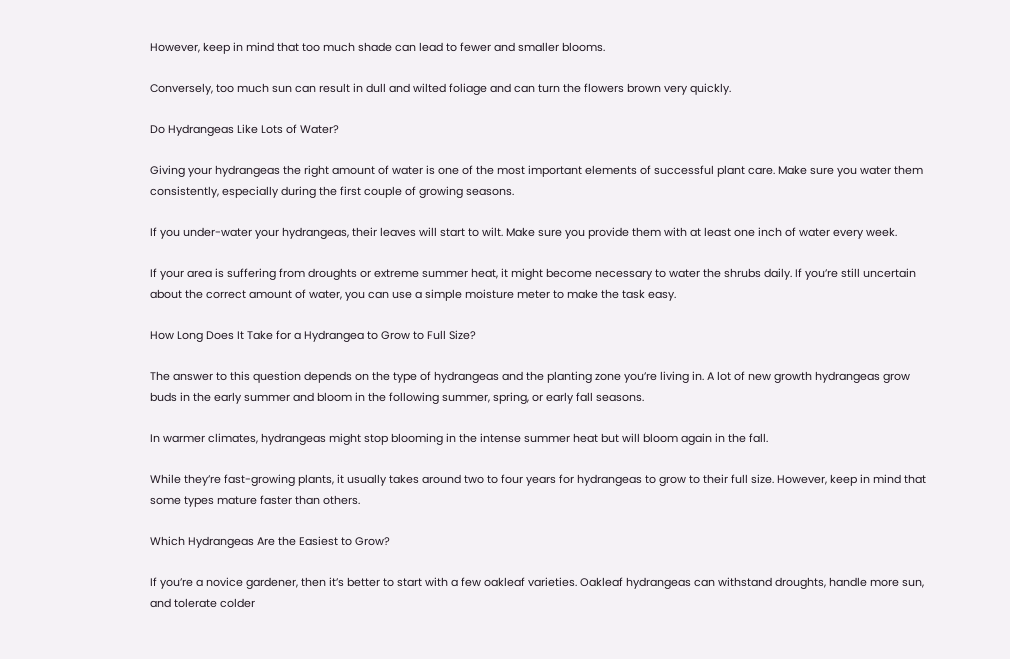However, keep in mind that too much shade can lead to fewer and smaller blooms.

Conversely, too much sun can result in dull and wilted foliage and can turn the flowers brown very quickly.

Do Hydrangeas Like Lots of Water?

Giving your hydrangeas the right amount of water is one of the most important elements of successful plant care. Make sure you water them consistently, especially during the first couple of growing seasons.

If you under-water your hydrangeas, their leaves will start to wilt. Make sure you provide them with at least one inch of water every week.

If your area is suffering from droughts or extreme summer heat, it might become necessary to water the shrubs daily. If you’re still uncertain about the correct amount of water, you can use a simple moisture meter to make the task easy.

How Long Does It Take for a Hydrangea to Grow to Full Size?

The answer to this question depends on the type of hydrangeas and the planting zone you’re living in. A lot of new growth hydrangeas grow buds in the early summer and bloom in the following summer, spring, or early fall seasons.

In warmer climates, hydrangeas might stop blooming in the intense summer heat but will bloom again in the fall.

While they’re fast-growing plants, it usually takes around two to four years for hydrangeas to grow to their full size. However, keep in mind that some types mature faster than others.

Which Hydrangeas Are the Easiest to Grow?

If you’re a novice gardener, then it’s better to start with a few oakleaf varieties. Oakleaf hydrangeas can withstand droughts, handle more sun, and tolerate colder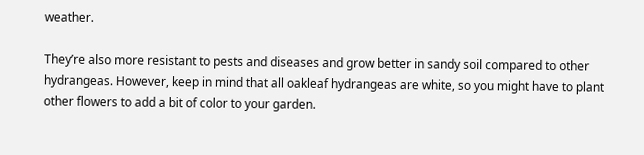weather.

They’re also more resistant to pests and diseases and grow better in sandy soil compared to other hydrangeas. However, keep in mind that all oakleaf hydrangeas are white, so you might have to plant other flowers to add a bit of color to your garden.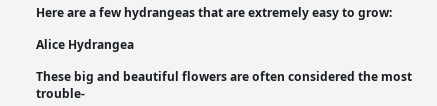Here are a few hydrangeas that are extremely easy to grow:

Alice Hydrangea

These big and beautiful flowers are often considered the most trouble-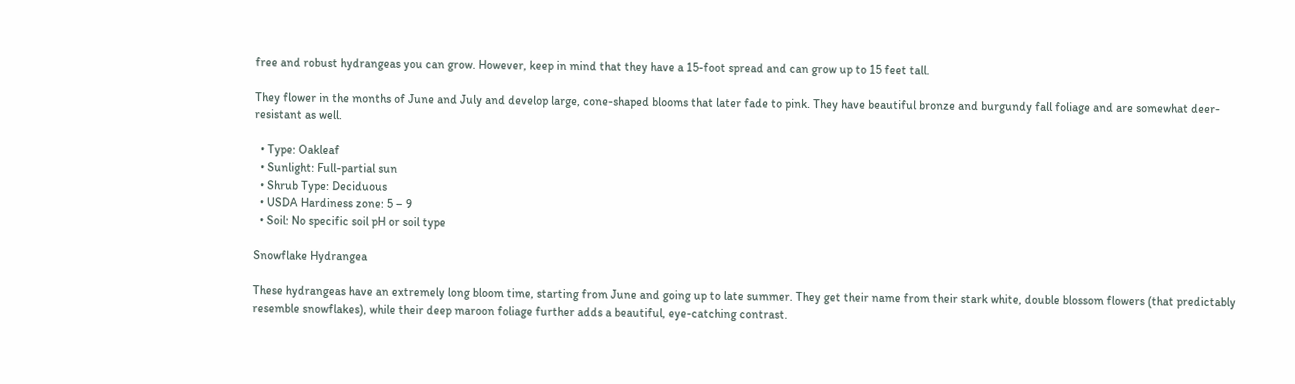free and robust hydrangeas you can grow. However, keep in mind that they have a 15-foot spread and can grow up to 15 feet tall.

They flower in the months of June and July and develop large, cone-shaped blooms that later fade to pink. They have beautiful bronze and burgundy fall foliage and are somewhat deer-resistant as well.

  • Type: Oakleaf
  • Sunlight: Full-partial sun
  • Shrub Type: Deciduous
  • USDA Hardiness zone: 5 – 9
  • Soil: No specific soil pH or soil type

Snowflake Hydrangea

These hydrangeas have an extremely long bloom time, starting from June and going up to late summer. They get their name from their stark white, double blossom flowers (that predictably resemble snowflakes), while their deep maroon foliage further adds a beautiful, eye-catching contrast.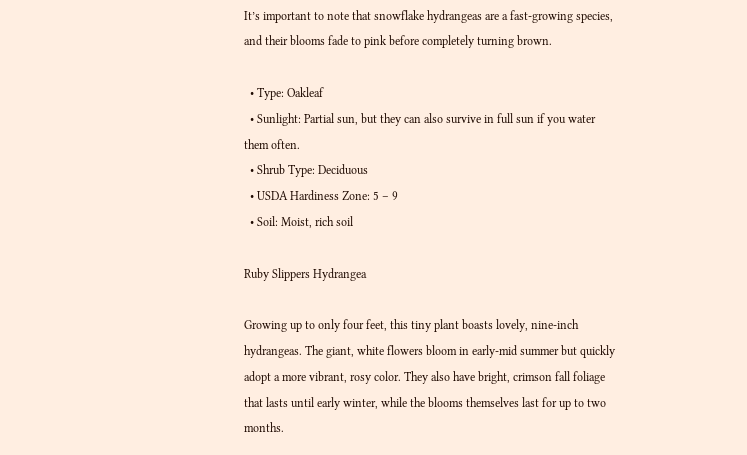It’s important to note that snowflake hydrangeas are a fast-growing species, and their blooms fade to pink before completely turning brown.

  • Type: Oakleaf
  • Sunlight: Partial sun, but they can also survive in full sun if you water them often.
  • Shrub Type: Deciduous
  • USDA Hardiness Zone: 5 – 9
  • Soil: Moist, rich soil

Ruby Slippers Hydrangea

Growing up to only four feet, this tiny plant boasts lovely, nine-inch hydrangeas. The giant, white flowers bloom in early-mid summer but quickly adopt a more vibrant, rosy color. They also have bright, crimson fall foliage that lasts until early winter, while the blooms themselves last for up to two months.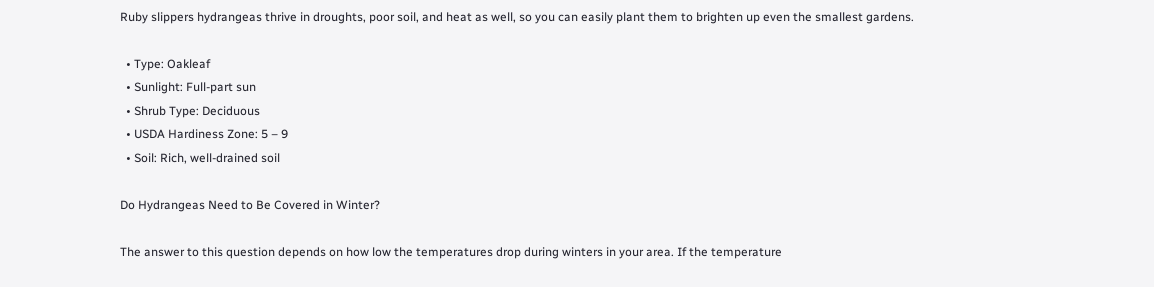Ruby slippers hydrangeas thrive in droughts, poor soil, and heat as well, so you can easily plant them to brighten up even the smallest gardens.

  • Type: Oakleaf
  • Sunlight: Full-part sun
  • Shrub Type: Deciduous
  • USDA Hardiness Zone: 5 – 9
  • Soil: Rich, well-drained soil

Do Hydrangeas Need to Be Covered in Winter?

The answer to this question depends on how low the temperatures drop during winters in your area. If the temperature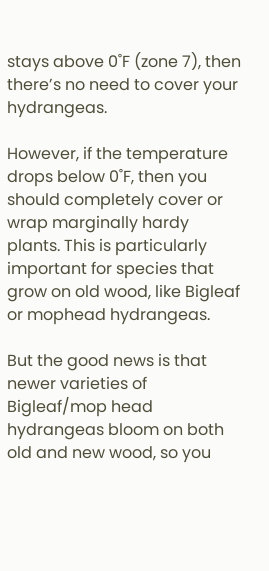stays above 0˚F (zone 7), then there’s no need to cover your hydrangeas.

However, if the temperature drops below 0˚F, then you should completely cover or wrap marginally hardy plants. This is particularly important for species that grow on old wood, like Bigleaf or mophead hydrangeas.

But the good news is that newer varieties of Bigleaf/mop head hydrangeas bloom on both old and new wood, so you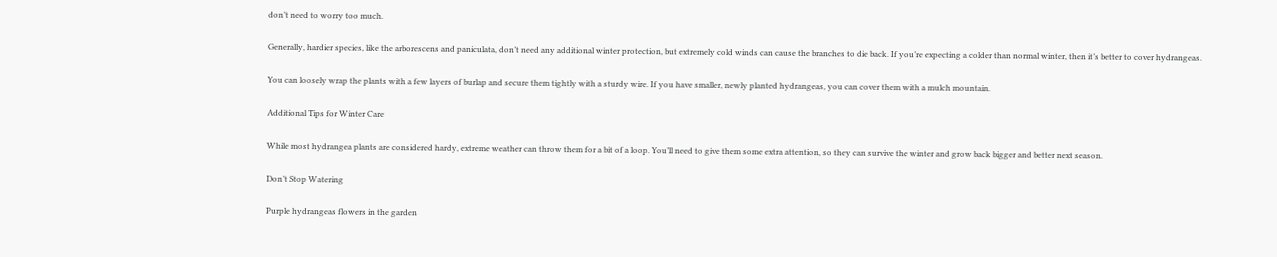don’t need to worry too much.

Generally, hardier species, like the arborescens and paniculata, don’t need any additional winter protection, but extremely cold winds can cause the branches to die back. If you’re expecting a colder than normal winter, then it’s better to cover hydrangeas.

You can loosely wrap the plants with a few layers of burlap and secure them tightly with a sturdy wire. If you have smaller, newly planted hydrangeas, you can cover them with a mulch mountain.

Additional Tips for Winter Care

While most hydrangea plants are considered hardy, extreme weather can throw them for a bit of a loop. You’ll need to give them some extra attention, so they can survive the winter and grow back bigger and better next season.

Don’t Stop Watering

Purple hydrangeas flowers in the garden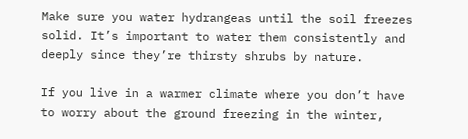Make sure you water hydrangeas until the soil freezes solid. It’s important to water them consistently and deeply since they’re thirsty shrubs by nature.

If you live in a warmer climate where you don’t have to worry about the ground freezing in the winter,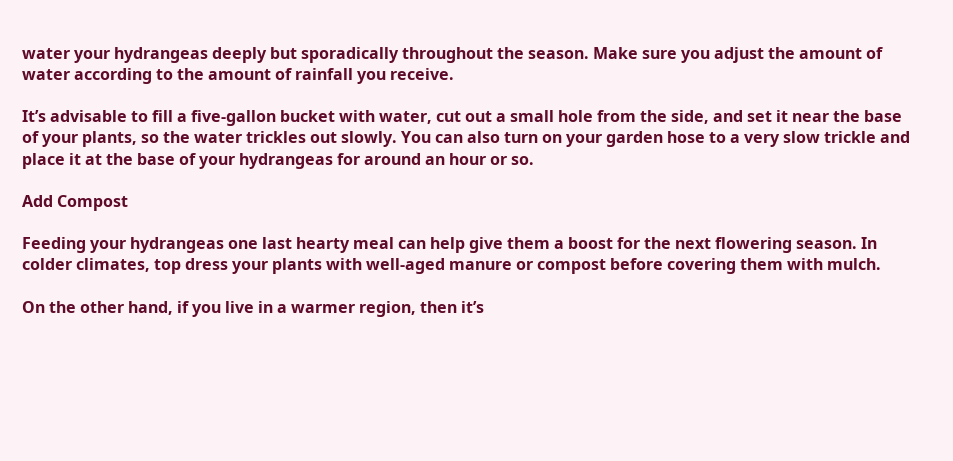water your hydrangeas deeply but sporadically throughout the season. Make sure you adjust the amount of water according to the amount of rainfall you receive.

It’s advisable to fill a five-gallon bucket with water, cut out a small hole from the side, and set it near the base of your plants, so the water trickles out slowly. You can also turn on your garden hose to a very slow trickle and place it at the base of your hydrangeas for around an hour or so.

Add Compost

Feeding your hydrangeas one last hearty meal can help give them a boost for the next flowering season. In colder climates, top dress your plants with well-aged manure or compost before covering them with mulch.

On the other hand, if you live in a warmer region, then it’s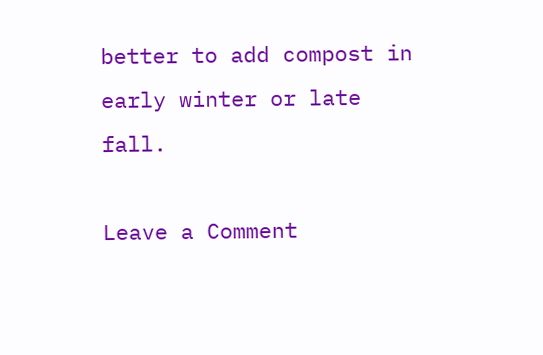better to add compost in early winter or late fall.

Leave a Comment